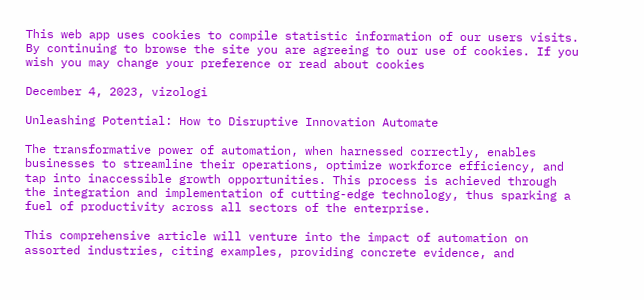This web app uses cookies to compile statistic information of our users visits. By continuing to browse the site you are agreeing to our use of cookies. If you wish you may change your preference or read about cookies

December 4, 2023, vizologi

Unleashing Potential: How to Disruptive Innovation Automate

The transformative power of automation, when harnessed correctly, enables businesses to streamline their operations, optimize workforce efficiency, and tap into inaccessible growth opportunities. This process is achieved through the integration and implementation of cutting-edge technology, thus sparking a fuel of productivity across all sectors of the enterprise.

This comprehensive article will venture into the impact of automation on assorted industries, citing examples, providing concrete evidence, and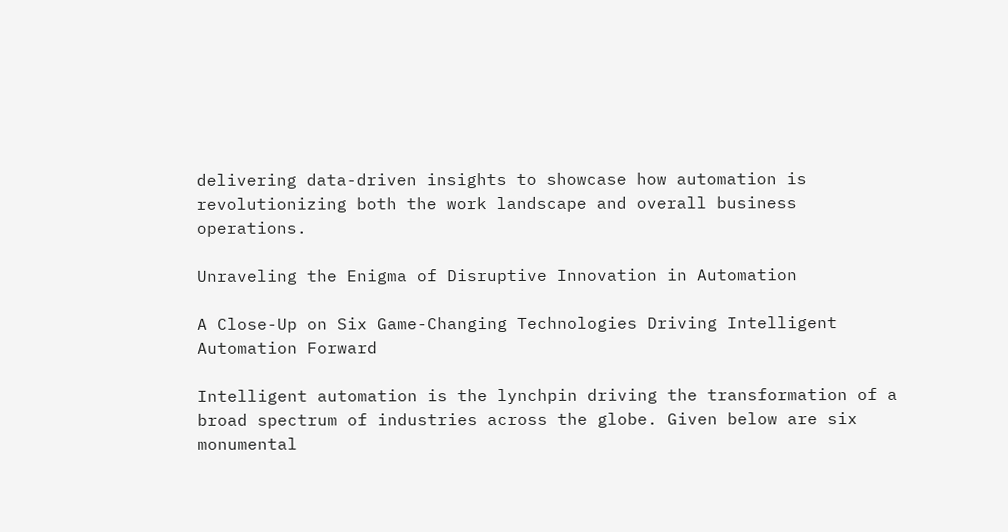delivering data-driven insights to showcase how automation is revolutionizing both the work landscape and overall business operations.

Unraveling the Enigma of Disruptive Innovation in Automation

A Close-Up on Six Game-Changing Technologies Driving Intelligent Automation Forward

Intelligent automation is the lynchpin driving the transformation of a broad spectrum of industries across the globe. Given below are six monumental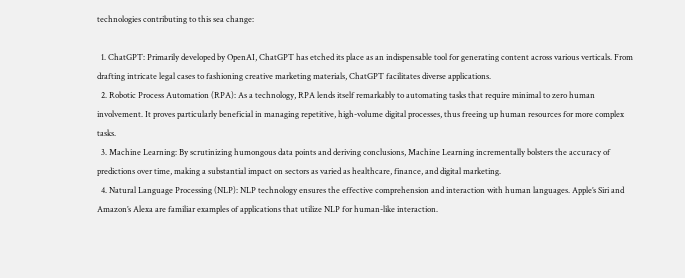technologies contributing to this sea change:

  1. ChatGPT: Primarily developed by OpenAI, ChatGPT has etched its place as an indispensable tool for generating content across various verticals. From drafting intricate legal cases to fashioning creative marketing materials, ChatGPT facilitates diverse applications.
  2. Robotic Process Automation (RPA): As a technology, RPA lends itself remarkably to automating tasks that require minimal to zero human involvement. It proves particularly beneficial in managing repetitive, high-volume digital processes, thus freeing up human resources for more complex tasks.
  3. Machine Learning: By scrutinizing humongous data points and deriving conclusions, Machine Learning incrementally bolsters the accuracy of predictions over time, making a substantial impact on sectors as varied as healthcare, finance, and digital marketing.
  4. Natural Language Processing (NLP): NLP technology ensures the effective comprehension and interaction with human languages. Apple’s Siri and Amazon’s Alexa are familiar examples of applications that utilize NLP for human-like interaction.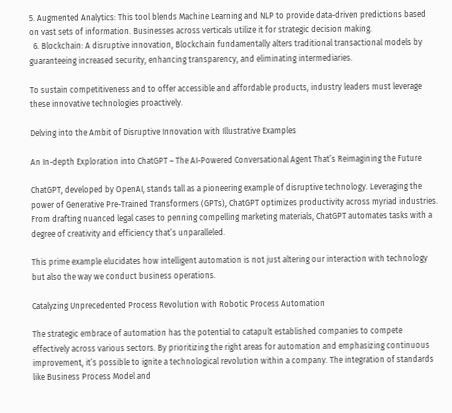5. Augmented Analytics: This tool blends Machine Learning and NLP to provide data-driven predictions based on vast sets of information. Businesses across verticals utilize it for strategic decision making.
  6. Blockchain: A disruptive innovation, Blockchain fundamentally alters traditional transactional models by guaranteeing increased security, enhancing transparency, and eliminating intermediaries.

To sustain competitiveness and to offer accessible and affordable products, industry leaders must leverage these innovative technologies proactively.

Delving into the Ambit of Disruptive Innovation with Illustrative Examples

An In-depth Exploration into ChatGPT – The AI-Powered Conversational Agent That’s Reimagining the Future

ChatGPT, developed by OpenAI, stands tall as a pioneering example of disruptive technology. Leveraging the power of Generative Pre-Trained Transformers (GPTs), ChatGPT optimizes productivity across myriad industries. From drafting nuanced legal cases to penning compelling marketing materials, ChatGPT automates tasks with a degree of creativity and efficiency that’s unparalleled.

This prime example elucidates how intelligent automation is not just altering our interaction with technology but also the way we conduct business operations.

Catalyzing Unprecedented Process Revolution with Robotic Process Automation

The strategic embrace of automation has the potential to catapult established companies to compete effectively across various sectors. By prioritizing the right areas for automation and emphasizing continuous improvement, it’s possible to ignite a technological revolution within a company. The integration of standards like Business Process Model and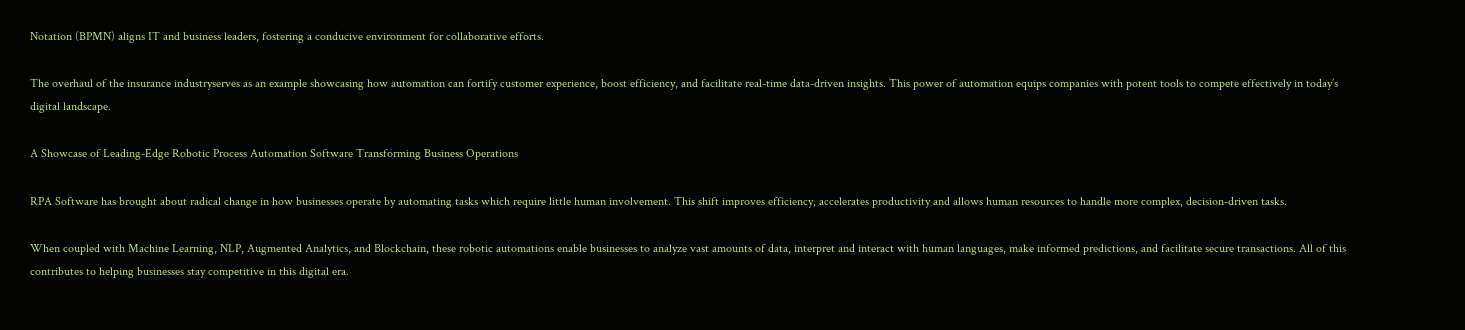Notation (BPMN) aligns IT and business leaders, fostering a conducive environment for collaborative efforts.

The overhaul of the insurance industryserves as an example showcasing how automation can fortify customer experience, boost efficiency, and facilitate real-time data-driven insights. This power of automation equips companies with potent tools to compete effectively in today’s digital landscape.

A Showcase of Leading-Edge Robotic Process Automation Software Transforming Business Operations

RPA Software has brought about radical change in how businesses operate by automating tasks which require little human involvement. This shift improves efficiency, accelerates productivity and allows human resources to handle more complex, decision-driven tasks.

When coupled with Machine Learning, NLP, Augmented Analytics, and Blockchain, these robotic automations enable businesses to analyze vast amounts of data, interpret and interact with human languages, make informed predictions, and facilitate secure transactions. All of this contributes to helping businesses stay competitive in this digital era.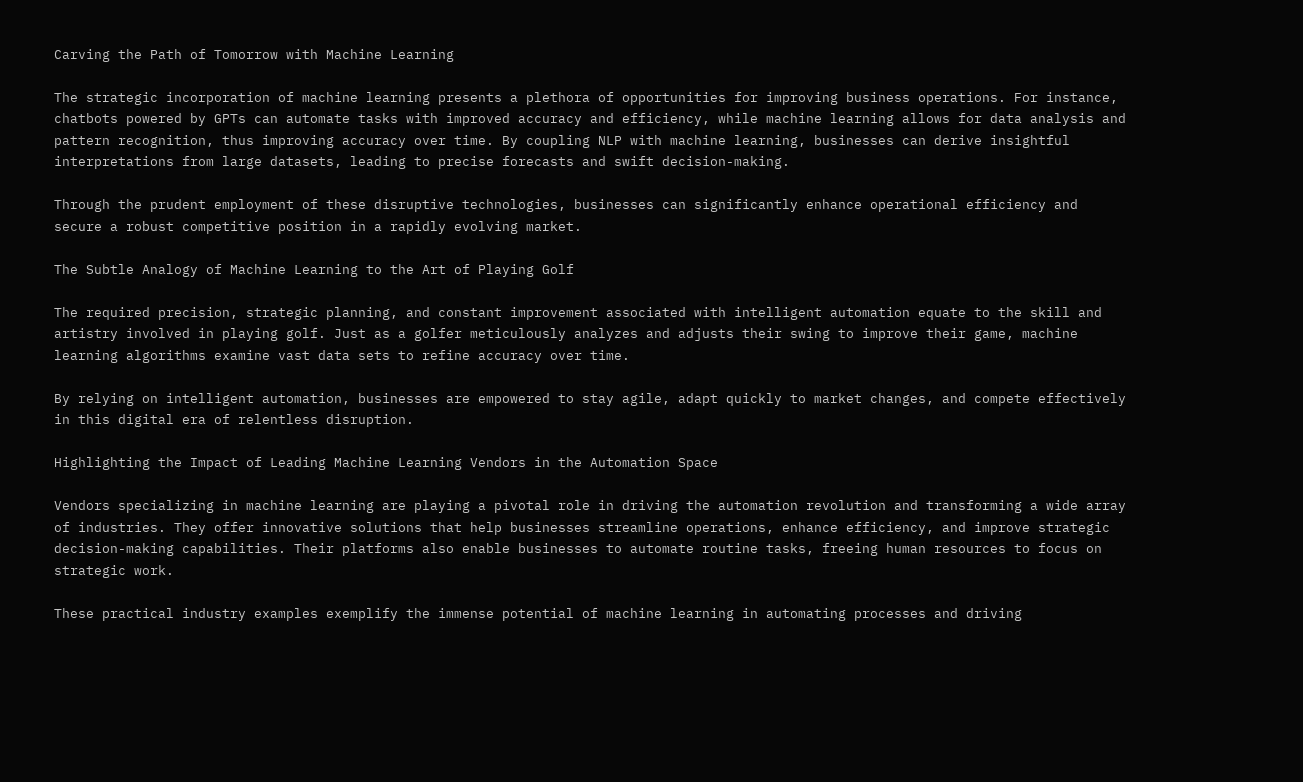Carving the Path of Tomorrow with Machine Learning

The strategic incorporation of machine learning presents a plethora of opportunities for improving business operations. For instance, chatbots powered by GPTs can automate tasks with improved accuracy and efficiency, while machine learning allows for data analysis and pattern recognition, thus improving accuracy over time. By coupling NLP with machine learning, businesses can derive insightful interpretations from large datasets, leading to precise forecasts and swift decision-making.

Through the prudent employment of these disruptive technologies, businesses can significantly enhance operational efficiency and secure a robust competitive position in a rapidly evolving market.

The Subtle Analogy of Machine Learning to the Art of Playing Golf

The required precision, strategic planning, and constant improvement associated with intelligent automation equate to the skill and artistry involved in playing golf. Just as a golfer meticulously analyzes and adjusts their swing to improve their game, machine learning algorithms examine vast data sets to refine accuracy over time.

By relying on intelligent automation, businesses are empowered to stay agile, adapt quickly to market changes, and compete effectively in this digital era of relentless disruption.

Highlighting the Impact of Leading Machine Learning Vendors in the Automation Space

Vendors specializing in machine learning are playing a pivotal role in driving the automation revolution and transforming a wide array of industries. They offer innovative solutions that help businesses streamline operations, enhance efficiency, and improve strategic decision-making capabilities. Their platforms also enable businesses to automate routine tasks, freeing human resources to focus on strategic work.

These practical industry examples exemplify the immense potential of machine learning in automating processes and driving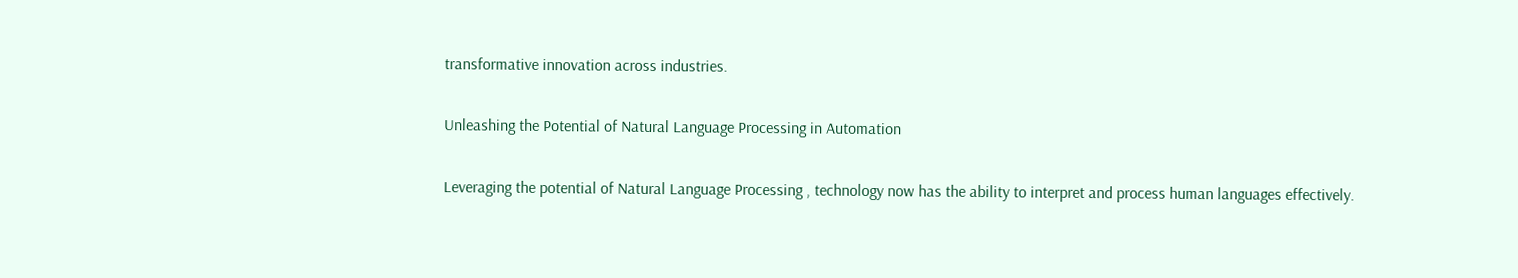transformative innovation across industries.

Unleashing the Potential of Natural Language Processing in Automation

Leveraging the potential of Natural Language Processing , technology now has the ability to interpret and process human languages effectively.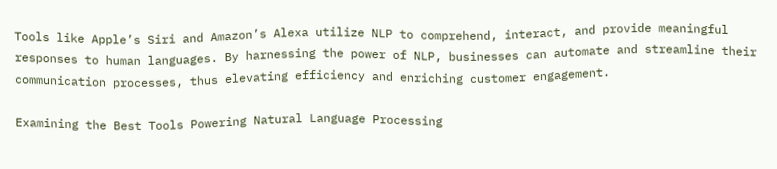Tools like Apple’s Siri and Amazon’s Alexa utilize NLP to comprehend, interact, and provide meaningful responses to human languages. By harnessing the power of NLP, businesses can automate and streamline their communication processes, thus elevating efficiency and enriching customer engagement.

Examining the Best Tools Powering Natural Language Processing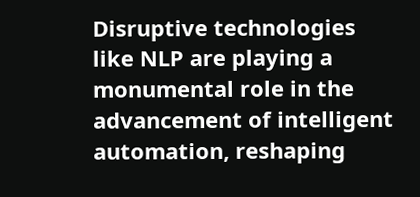Disruptive technologies like NLP are playing a monumental role in the advancement of intelligent automation, reshaping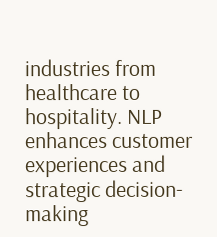industries from healthcare to hospitality. NLP enhances customer experiences and strategic decision-making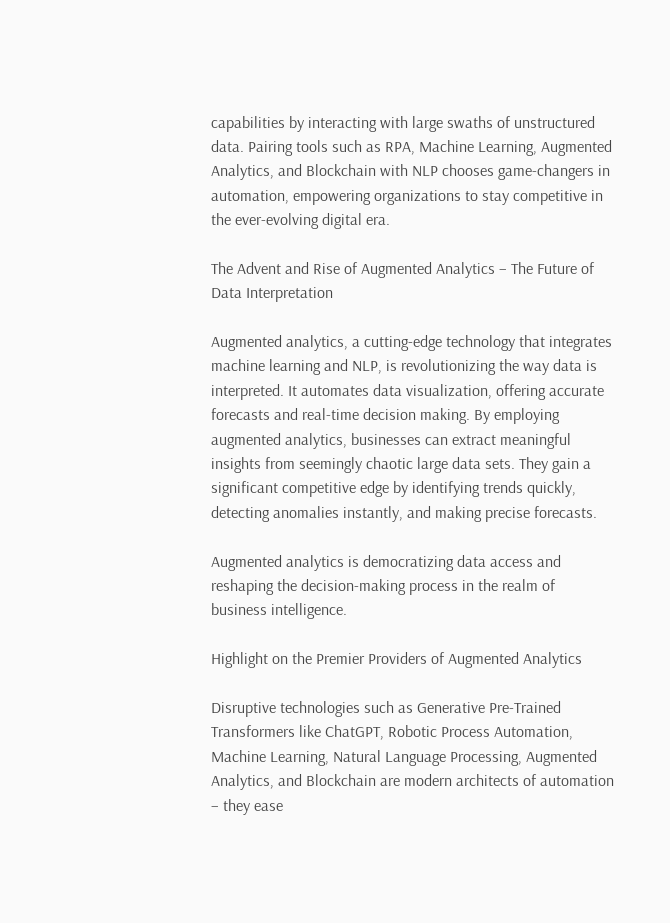capabilities by interacting with large swaths of unstructured data. Pairing tools such as RPA, Machine Learning, Augmented Analytics, and Blockchain with NLP chooses game-changers in automation, empowering organizations to stay competitive in the ever-evolving digital era.

The Advent and Rise of Augmented Analytics – The Future of Data Interpretation

Augmented analytics, a cutting-edge technology that integrates machine learning and NLP, is revolutionizing the way data is interpreted. It automates data visualization, offering accurate forecasts and real-time decision making. By employing augmented analytics, businesses can extract meaningful insights from seemingly chaotic large data sets. They gain a significant competitive edge by identifying trends quickly, detecting anomalies instantly, and making precise forecasts.

Augmented analytics is democratizing data access and reshaping the decision-making process in the realm of business intelligence.

Highlight on the Premier Providers of Augmented Analytics

Disruptive technologies such as Generative Pre-Trained Transformers like ChatGPT, Robotic Process Automation, Machine Learning, Natural Language Processing, Augmented Analytics, and Blockchain are modern architects of automation – they ease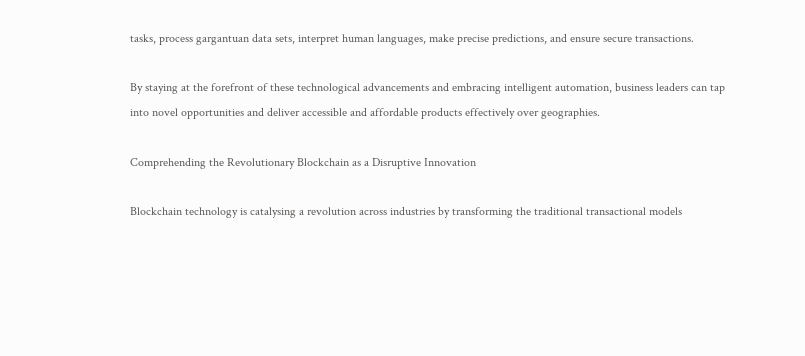tasks, process gargantuan data sets, interpret human languages, make precise predictions, and ensure secure transactions.

By staying at the forefront of these technological advancements and embracing intelligent automation, business leaders can tap into novel opportunities and deliver accessible and affordable products effectively over geographies.

Comprehending the Revolutionary Blockchain as a Disruptive Innovation

Blockchain technology is catalysing a revolution across industries by transforming the traditional transactional models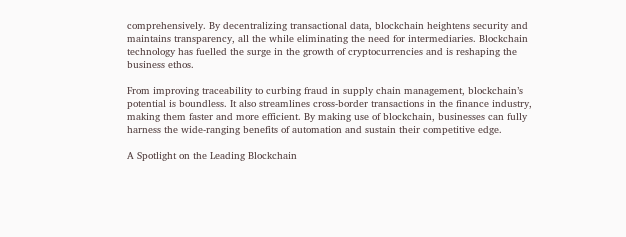comprehensively. By decentralizing transactional data, blockchain heightens security and maintains transparency, all the while eliminating the need for intermediaries. Blockchain technology has fuelled the surge in the growth of cryptocurrencies and is reshaping the business ethos.

From improving traceability to curbing fraud in supply chain management, blockchain’s potential is boundless. It also streamlines cross-border transactions in the finance industry, making them faster and more efficient. By making use of blockchain, businesses can fully harness the wide-ranging benefits of automation and sustain their competitive edge.

A Spotlight on the Leading Blockchain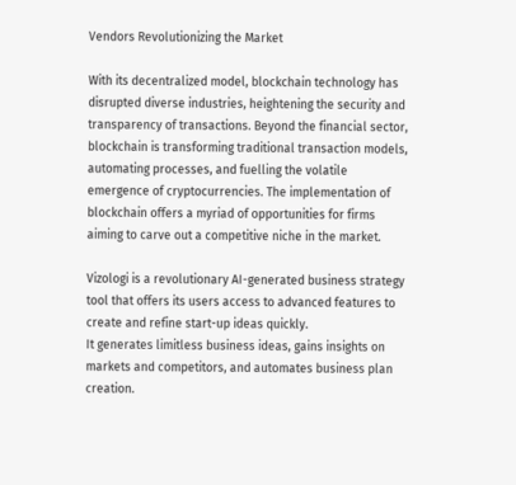Vendors Revolutionizing the Market

With its decentralized model, blockchain technology has disrupted diverse industries, heightening the security and transparency of transactions. Beyond the financial sector, blockchain is transforming traditional transaction models, automating processes, and fuelling the volatile emergence of cryptocurrencies. The implementation of blockchain offers a myriad of opportunities for firms aiming to carve out a competitive niche in the market.

Vizologi is a revolutionary AI-generated business strategy tool that offers its users access to advanced features to create and refine start-up ideas quickly.
It generates limitless business ideas, gains insights on markets and competitors, and automates business plan creation.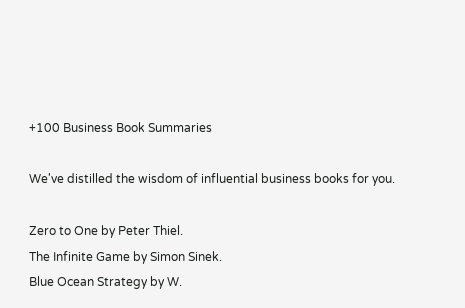+100 Business Book Summaries

We've distilled the wisdom of influential business books for you.

Zero to One by Peter Thiel.
The Infinite Game by Simon Sinek.
Blue Ocean Strategy by W.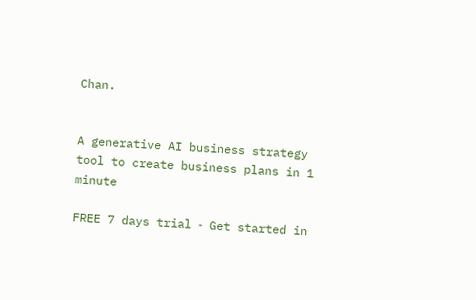Chan.


A generative AI business strategy tool to create business plans in 1 minute

FREE 7 days trial ‐ Get started in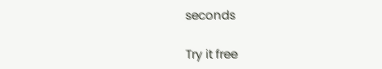seconds

Try it free